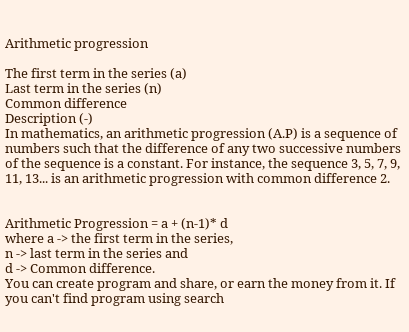Arithmetic progression

The first term in the series (a)
Last term in the series (n)
Common difference
Description (-)
In mathematics, an arithmetic progression (A.P) is a sequence of numbers such that the difference of any two successive numbers of the sequence is a constant. For instance, the sequence 3, 5, 7, 9, 11, 13... is an arithmetic progression with common difference 2.


Arithmetic Progression = a + (n-1)* d
where a -> the first term in the series,
n -> last term in the series and
d -> Common difference.
You can create program and share, or earn the money from it. If you can't find program using search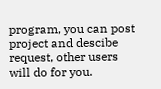program, you can post project and descibe request, other users will do for you.